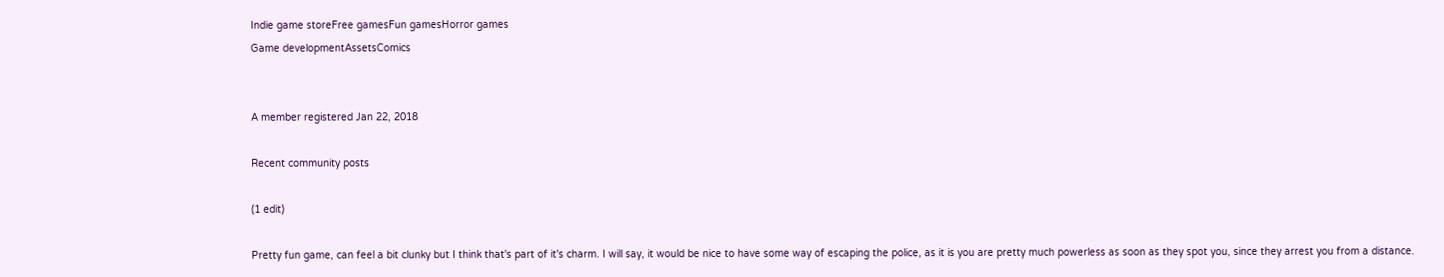Indie game storeFree gamesFun gamesHorror games
Game developmentAssetsComics


A member registered Jan 22, 2018

Recent community posts

(1 edit)

Pretty fun game, can feel a bit clunky but I think that's part of it's charm. I will say, it would be nice to have some way of escaping the police, as it is you are pretty much powerless as soon as they spot you, since they arrest you from a distance.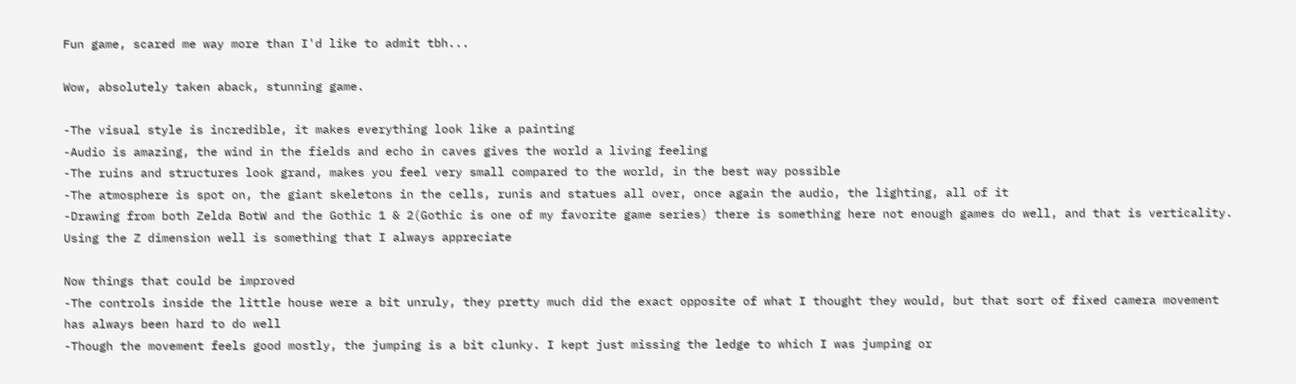Fun game, scared me way more than I'd like to admit tbh...

Wow, absolutely taken aback, stunning game.

-The visual style is incredible, it makes everything look like a painting
-Audio is amazing, the wind in the fields and echo in caves gives the world a living feeling
-The ruins and structures look grand, makes you feel very small compared to the world, in the best way possible
-The atmosphere is spot on, the giant skeletons in the cells, runis and statues all over, once again the audio, the lighting, all of it
-Drawing from both Zelda BotW and the Gothic 1 & 2(Gothic is one of my favorite game series) there is something here not enough games do well, and that is verticality. Using the Z dimension well is something that I always appreciate

Now things that could be improved
-The controls inside the little house were a bit unruly, they pretty much did the exact opposite of what I thought they would, but that sort of fixed camera movement has always been hard to do well
-Though the movement feels good mostly, the jumping is a bit clunky. I kept just missing the ledge to which I was jumping or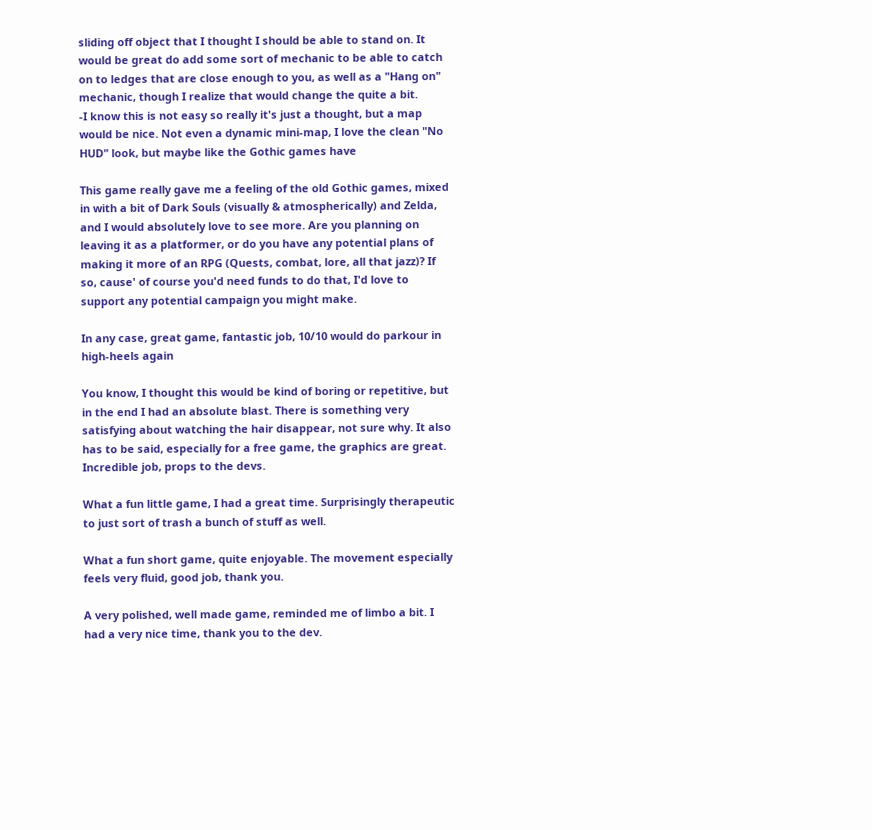sliding off object that I thought I should be able to stand on. It would be great do add some sort of mechanic to be able to catch on to ledges that are close enough to you, as well as a "Hang on" mechanic, though I realize that would change the quite a bit.
-I know this is not easy so really it's just a thought, but a map would be nice. Not even a dynamic mini-map, I love the clean "No HUD" look, but maybe like the Gothic games have

This game really gave me a feeling of the old Gothic games, mixed in with a bit of Dark Souls (visually & atmospherically) and Zelda, and I would absolutely love to see more. Are you planning on leaving it as a platformer, or do you have any potential plans of making it more of an RPG (Quests, combat, lore, all that jazz)? If so, cause' of course you'd need funds to do that, I'd love to support any potential campaign you might make.

In any case, great game, fantastic job, 10/10 would do parkour in high-heels again

You know, I thought this would be kind of boring or repetitive, but in the end I had an absolute blast. There is something very satisfying about watching the hair disappear, not sure why. It also has to be said, especially for a free game, the graphics are great. Incredible job, props to the devs.

What a fun little game, I had a great time. Surprisingly therapeutic to just sort of trash a bunch of stuff as well.

What a fun short game, quite enjoyable. The movement especially feels very fluid, good job, thank you.

A very polished, well made game, reminded me of limbo a bit. I had a very nice time, thank you to the dev.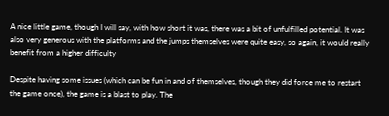A nice little game, though I will say, with how short it was, there was a bit of unfulfilled potential. It was also very generous with the platforms and the jumps themselves were quite easy, so again, it would really benefit from a higher difficulty

Despite having some issues (which can be fun in and of themselves, though they did force me to restart the game once), the game is a blast to play. The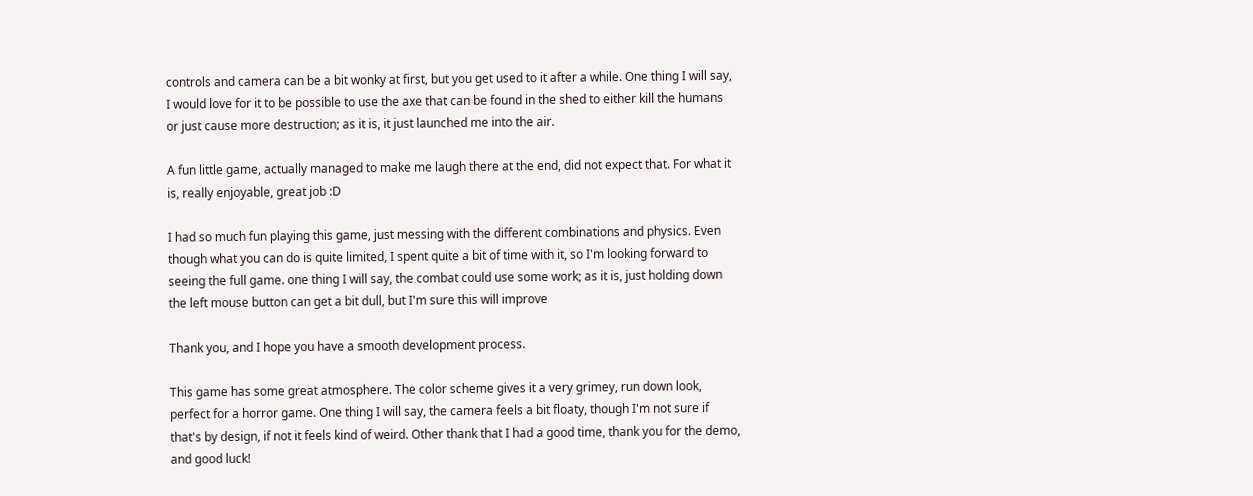controls and camera can be a bit wonky at first, but you get used to it after a while. One thing I will say, I would love for it to be possible to use the axe that can be found in the shed to either kill the humans or just cause more destruction; as it is, it just launched me into the air.

A fun little game, actually managed to make me laugh there at the end, did not expect that. For what it is, really enjoyable, great job :D

I had so much fun playing this game, just messing with the different combinations and physics. Even though what you can do is quite limited, I spent quite a bit of time with it, so I'm looking forward to seeing the full game. one thing I will say, the combat could use some work; as it is, just holding down the left mouse button can get a bit dull, but I'm sure this will improve

Thank you, and I hope you have a smooth development process.

This game has some great atmosphere. The color scheme gives it a very grimey, run down look, perfect for a horror game. One thing I will say, the camera feels a bit floaty, though I'm not sure if that's by design, if not it feels kind of weird. Other thank that I had a good time, thank you for the demo, and good luck!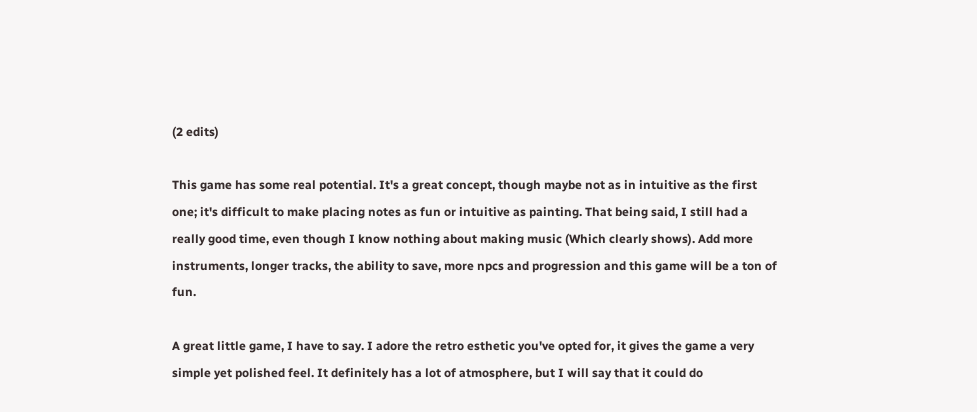(2 edits)

This game has some real potential. It's a great concept, though maybe not as in intuitive as the first one; it's difficult to make placing notes as fun or intuitive as painting. That being said, I still had a really good time, even though I know nothing about making music (Which clearly shows). Add more instruments, longer tracks, the ability to save, more npcs and progression and this game will be a ton of fun.

A great little game, I have to say. I adore the retro esthetic you've opted for, it gives the game a very simple yet polished feel. It definitely has a lot of atmosphere, but I will say that it could do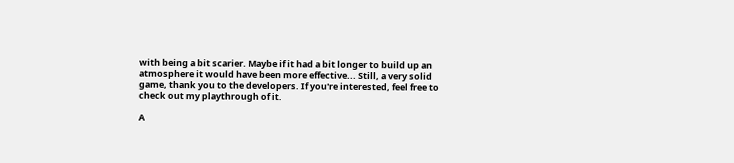with being a bit scarier. Maybe if it had a bit longer to build up an atmosphere it would have been more effective... Still, a very solid game, thank you to the developers. If you're interested, feel free to check out my playthrough of it.

A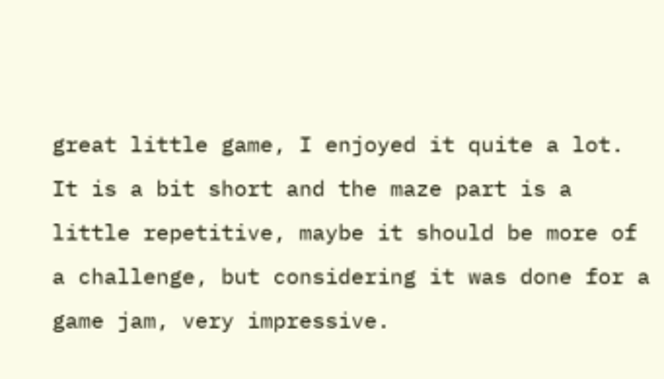great little game, I enjoyed it quite a lot. It is a bit short and the maze part is a little repetitive, maybe it should be more of a challenge, but considering it was done for a game jam, very impressive.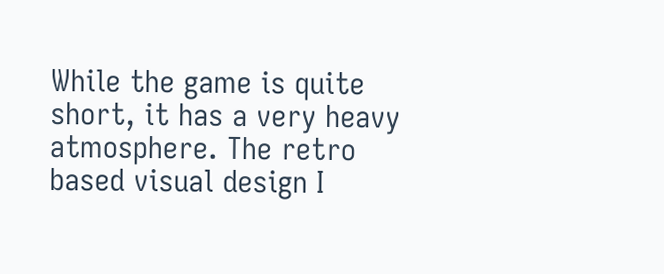While the game is quite short, it has a very heavy atmosphere. The retro based visual design I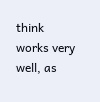think works very well, as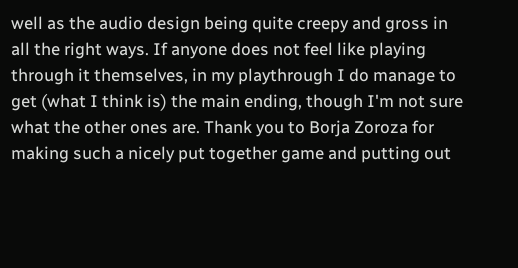well as the audio design being quite creepy and gross in all the right ways. If anyone does not feel like playing through it themselves, in my playthrough I do manage to get (what I think is) the main ending, though I'm not sure what the other ones are. Thank you to Borja Zoroza for making such a nicely put together game and putting out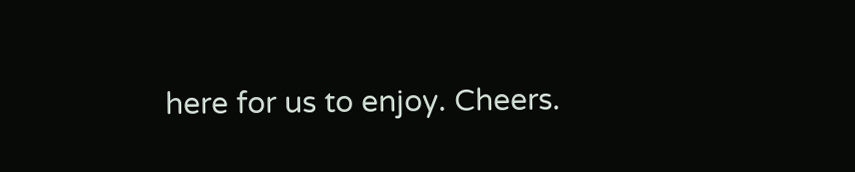here for us to enjoy. Cheers.